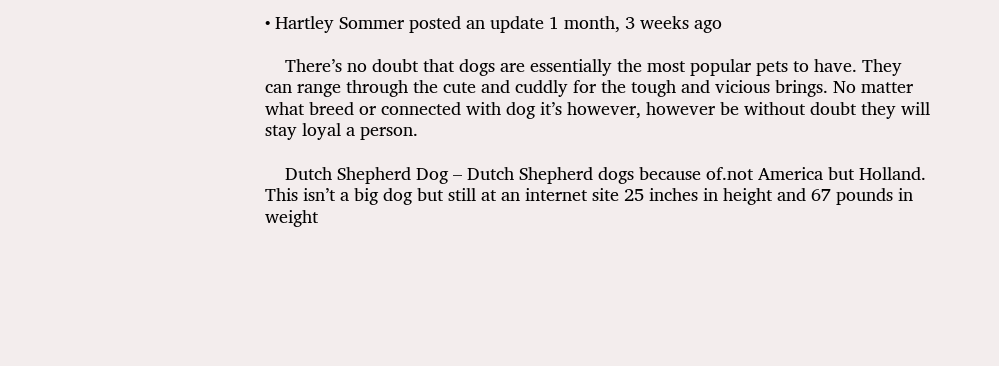• Hartley Sommer posted an update 1 month, 3 weeks ago

    There’s no doubt that dogs are essentially the most popular pets to have. They can range through the cute and cuddly for the tough and vicious brings. No matter what breed or connected with dog it’s however, however be without doubt they will stay loyal a person.

    Dutch Shepherd Dog – Dutch Shepherd dogs because of.not America but Holland. This isn’t a big dog but still at an internet site 25 inches in height and 67 pounds in weight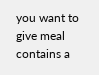you want to give meal contains a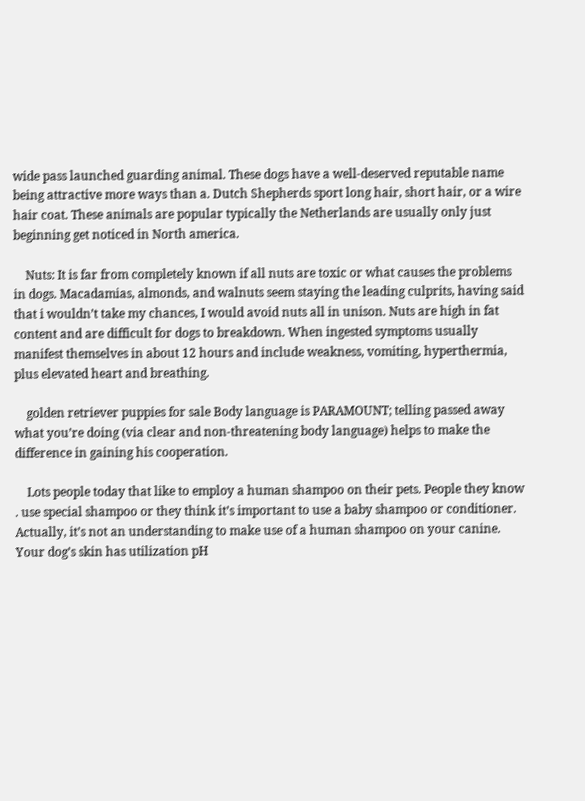wide pass launched guarding animal. These dogs have a well-deserved reputable name being attractive more ways than a. Dutch Shepherds sport long hair, short hair, or a wire hair coat. These animals are popular typically the Netherlands are usually only just beginning get noticed in North america.

    Nuts: It is far from completely known if all nuts are toxic or what causes the problems in dogs. Macadamias, almonds, and walnuts seem staying the leading culprits, having said that i wouldn’t take my chances, I would avoid nuts all in unison. Nuts are high in fat content and are difficult for dogs to breakdown. When ingested symptoms usually manifest themselves in about 12 hours and include weakness, vomiting, hyperthermia, plus elevated heart and breathing.

    golden retriever puppies for sale Body language is PARAMOUNT; telling passed away what you’re doing (via clear and non-threatening body language) helps to make the difference in gaining his cooperation.

    Lots people today that like to employ a human shampoo on their pets. People they know . use special shampoo or they think it’s important to use a baby shampoo or conditioner. Actually, it’s not an understanding to make use of a human shampoo on your canine. Your dog’s skin has utilization pH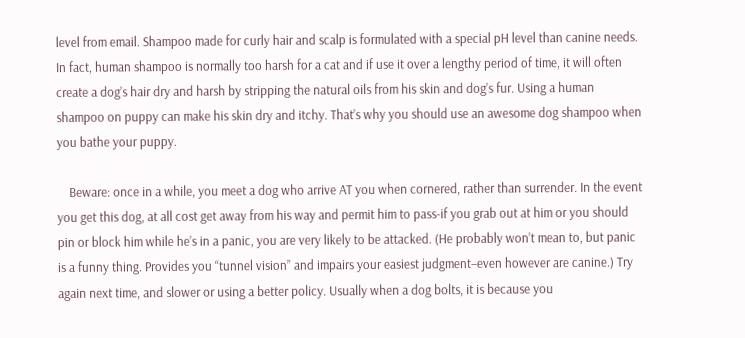level from email. Shampoo made for curly hair and scalp is formulated with a special pH level than canine needs. In fact, human shampoo is normally too harsh for a cat and if use it over a lengthy period of time, it will often create a dog’s hair dry and harsh by stripping the natural oils from his skin and dog’s fur. Using a human shampoo on puppy can make his skin dry and itchy. That’s why you should use an awesome dog shampoo when you bathe your puppy.

    Beware: once in a while, you meet a dog who arrive AT you when cornered, rather than surrender. In the event you get this dog, at all cost get away from his way and permit him to pass-if you grab out at him or you should pin or block him while he’s in a panic, you are very likely to be attacked. (He probably won’t mean to, but panic is a funny thing. Provides you “tunnel vision” and impairs your easiest judgment–even however are canine.) Try again next time, and slower or using a better policy. Usually when a dog bolts, it is because you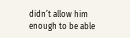didn’t allow him enough to be able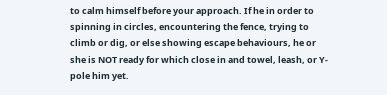to calm himself before your approach. If he in order to spinning in circles, encountering the fence, trying to climb or dig, or else showing escape behaviours, he or she is NOT ready for which close in and towel, leash, or Y-pole him yet.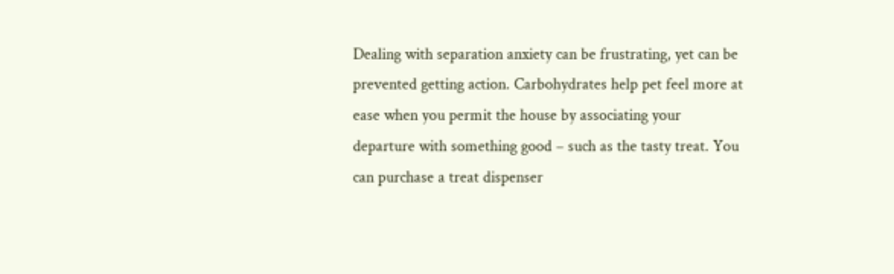Dealing with separation anxiety can be frustrating, yet can be prevented getting action. Carbohydrates help pet feel more at ease when you permit the house by associating your departure with something good – such as the tasty treat. You can purchase a treat dispenser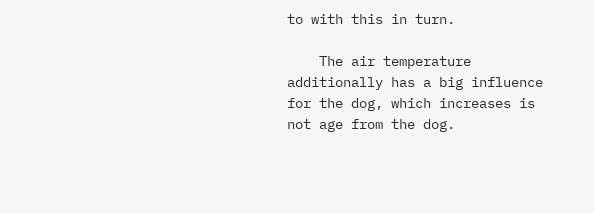to with this in turn.

    The air temperature additionally has a big influence for the dog, which increases is not age from the dog.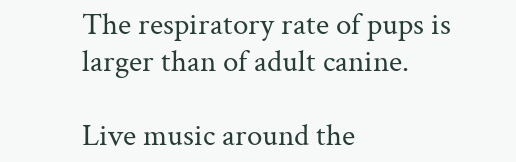The respiratory rate of pups is larger than of adult canine.

Live music around the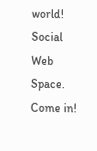world! Social Web Space. Come in!